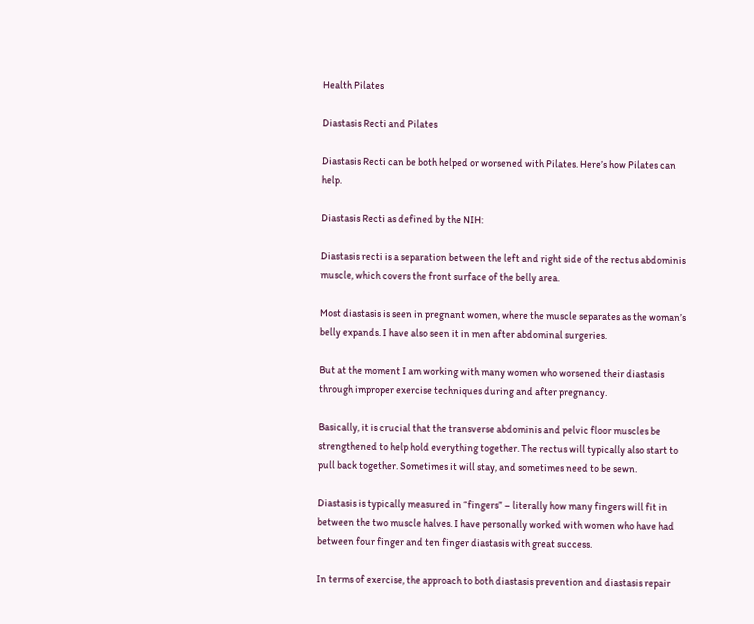Health Pilates

Diastasis Recti and Pilates

Diastasis Recti can be both helped or worsened with Pilates. Here’s how Pilates can help.

Diastasis Recti as defined by the NIH:

Diastasis recti is a separation between the left and right side of the rectus abdominis muscle, which covers the front surface of the belly area.

Most diastasis is seen in pregnant women, where the muscle separates as the woman’s belly expands. I have also seen it in men after abdominal surgeries.

But at the moment I am working with many women who worsened their diastasis through improper exercise techniques during and after pregnancy.

Basically, it is crucial that the transverse abdominis and pelvic floor muscles be strengthened to help hold everything together. The rectus will typically also start to pull back together. Sometimes it will stay, and sometimes need to be sewn.

Diastasis is typically measured in “fingers” – literally how many fingers will fit in between the two muscle halves. I have personally worked with women who have had between four finger and ten finger diastasis with great success.

In terms of exercise, the approach to both diastasis prevention and diastasis repair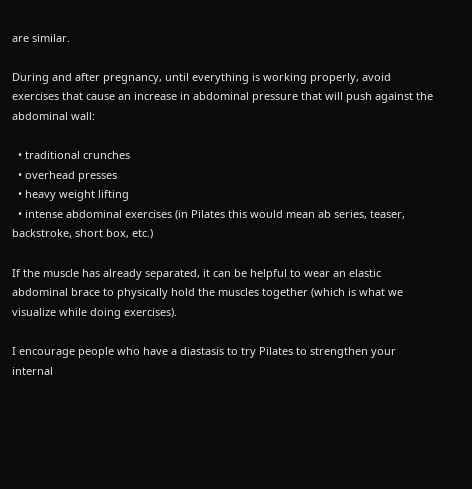are similar.

During and after pregnancy, until everything is working properly, avoid exercises that cause an increase in abdominal pressure that will push against the abdominal wall:

  • traditional crunches
  • overhead presses
  • heavy weight lifting
  • intense abdominal exercises (in Pilates this would mean ab series, teaser, backstroke, short box, etc.)

If the muscle has already separated, it can be helpful to wear an elastic abdominal brace to physically hold the muscles together (which is what we visualize while doing exercises).

I encourage people who have a diastasis to try Pilates to strengthen your internal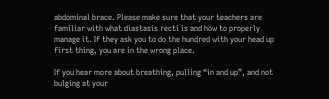abdominal brace. Please make sure that your teachers are familiar with what diastasis recti is and how to properly manage it. If they ask you to do the hundred with your head up first thing, you are in the wrong place.

If you hear more about breathing, pulling “in and up”, and not bulging at your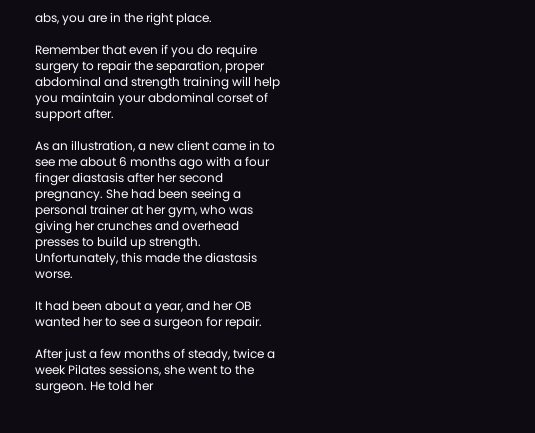abs, you are in the right place.

Remember that even if you do require surgery to repair the separation, proper abdominal and strength training will help you maintain your abdominal corset of support after.

As an illustration, a new client came in to see me about 6 months ago with a four finger diastasis after her second pregnancy. She had been seeing a personal trainer at her gym, who was giving her crunches and overhead presses to build up strength. Unfortunately, this made the diastasis worse.

It had been about a year, and her OB wanted her to see a surgeon for repair.

After just a few months of steady, twice a week Pilates sessions, she went to the surgeon. He told her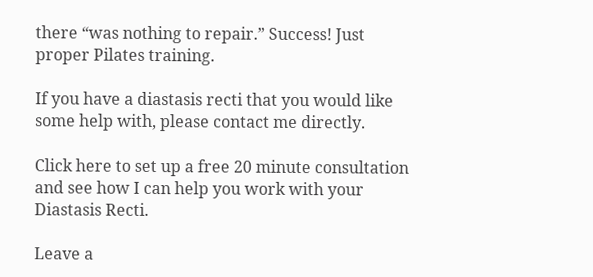there “was nothing to repair.” Success! Just proper Pilates training.

If you have a diastasis recti that you would like some help with, please contact me directly.

Click here to set up a free 20 minute consultation and see how I can help you work with your Diastasis Recti.

Leave a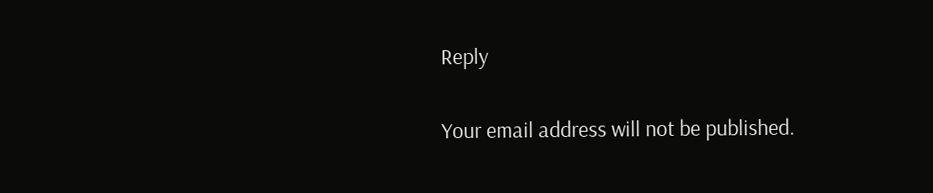Reply

Your email address will not be published.